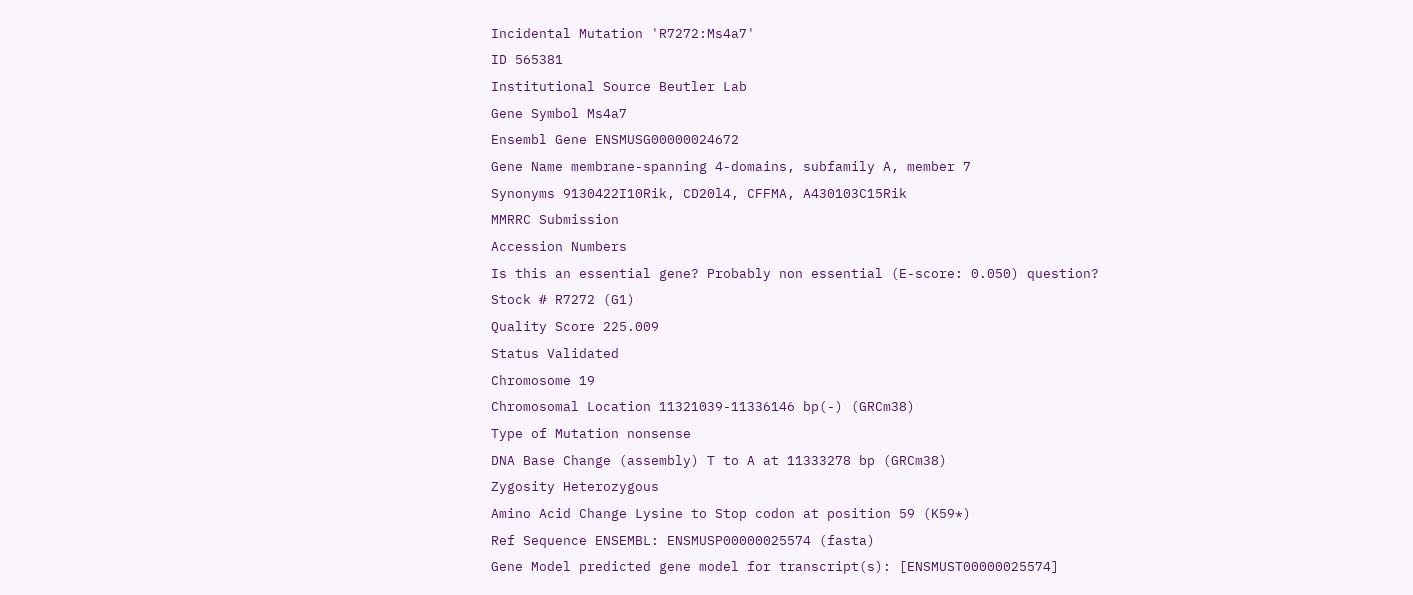Incidental Mutation 'R7272:Ms4a7'
ID 565381
Institutional Source Beutler Lab
Gene Symbol Ms4a7
Ensembl Gene ENSMUSG00000024672
Gene Name membrane-spanning 4-domains, subfamily A, member 7
Synonyms 9130422I10Rik, CD20l4, CFFMA, A430103C15Rik
MMRRC Submission
Accession Numbers
Is this an essential gene? Probably non essential (E-score: 0.050) question?
Stock # R7272 (G1)
Quality Score 225.009
Status Validated
Chromosome 19
Chromosomal Location 11321039-11336146 bp(-) (GRCm38)
Type of Mutation nonsense
DNA Base Change (assembly) T to A at 11333278 bp (GRCm38)
Zygosity Heterozygous
Amino Acid Change Lysine to Stop codon at position 59 (K59*)
Ref Sequence ENSEMBL: ENSMUSP00000025574 (fasta)
Gene Model predicted gene model for transcript(s): [ENSMUST00000025574]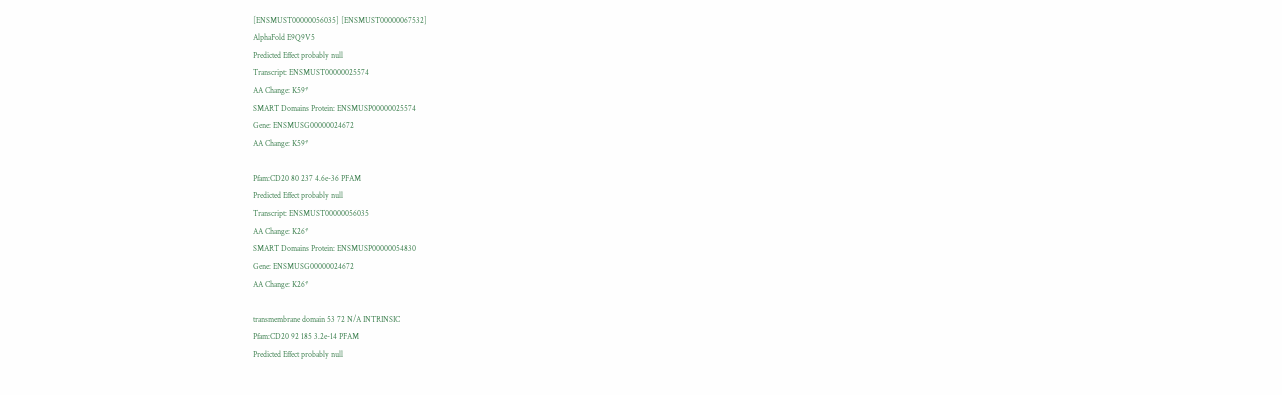[ENSMUST00000056035] [ENSMUST00000067532]
AlphaFold E9Q9V5
Predicted Effect probably null
Transcript: ENSMUST00000025574
AA Change: K59*
SMART Domains Protein: ENSMUSP00000025574
Gene: ENSMUSG00000024672
AA Change: K59*

Pfam:CD20 80 237 4.6e-36 PFAM
Predicted Effect probably null
Transcript: ENSMUST00000056035
AA Change: K26*
SMART Domains Protein: ENSMUSP00000054830
Gene: ENSMUSG00000024672
AA Change: K26*

transmembrane domain 53 72 N/A INTRINSIC
Pfam:CD20 92 185 3.2e-14 PFAM
Predicted Effect probably null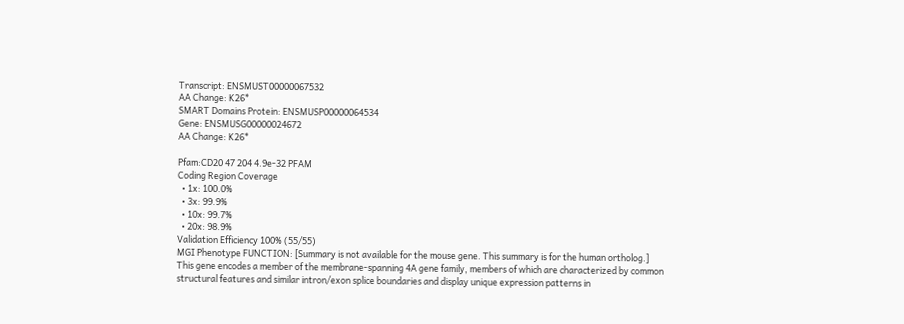Transcript: ENSMUST00000067532
AA Change: K26*
SMART Domains Protein: ENSMUSP00000064534
Gene: ENSMUSG00000024672
AA Change: K26*

Pfam:CD20 47 204 4.9e-32 PFAM
Coding Region Coverage
  • 1x: 100.0%
  • 3x: 99.9%
  • 10x: 99.7%
  • 20x: 98.9%
Validation Efficiency 100% (55/55)
MGI Phenotype FUNCTION: [Summary is not available for the mouse gene. This summary is for the human ortholog.] This gene encodes a member of the membrane-spanning 4A gene family, members of which are characterized by common structural features and similar intron/exon splice boundaries and display unique expression patterns in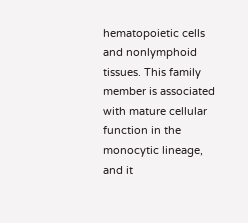hematopoietic cells and nonlymphoid tissues. This family member is associated with mature cellular function in the monocytic lineage, and it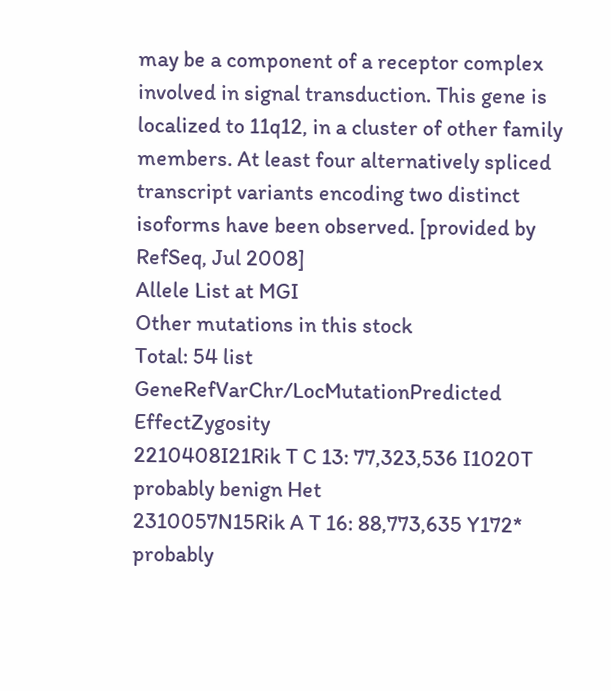may be a component of a receptor complex involved in signal transduction. This gene is localized to 11q12, in a cluster of other family members. At least four alternatively spliced transcript variants encoding two distinct isoforms have been observed. [provided by RefSeq, Jul 2008]
Allele List at MGI
Other mutations in this stock
Total: 54 list
GeneRefVarChr/LocMutationPredicted EffectZygosity
2210408I21Rik T C 13: 77,323,536 I1020T probably benign Het
2310057N15Rik A T 16: 88,773,635 Y172* probably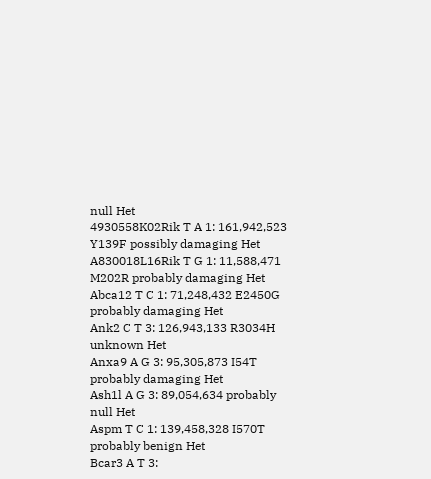null Het
4930558K02Rik T A 1: 161,942,523 Y139F possibly damaging Het
A830018L16Rik T G 1: 11,588,471 M202R probably damaging Het
Abca12 T C 1: 71,248,432 E2450G probably damaging Het
Ank2 C T 3: 126,943,133 R3034H unknown Het
Anxa9 A G 3: 95,305,873 I54T probably damaging Het
Ash1l A G 3: 89,054,634 probably null Het
Aspm T C 1: 139,458,328 I570T probably benign Het
Bcar3 A T 3: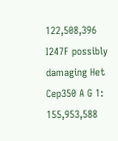122,508,396 I247F possibly damaging Het
Cep350 A G 1: 155,953,588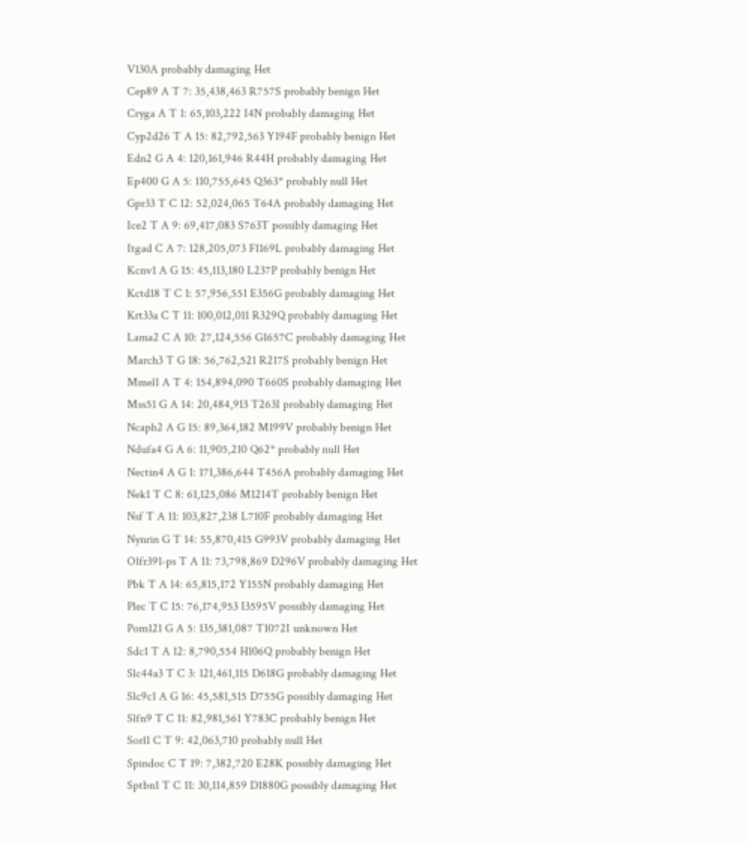V130A probably damaging Het
Cep89 A T 7: 35,438,463 R757S probably benign Het
Cryga A T 1: 65,103,222 I4N probably damaging Het
Cyp2d26 T A 15: 82,792,563 Y194F probably benign Het
Edn2 G A 4: 120,161,946 R44H probably damaging Het
Ep400 G A 5: 110,755,645 Q363* probably null Het
Gpr33 T C 12: 52,024,065 T64A probably damaging Het
Ice2 T A 9: 69,417,083 S763T possibly damaging Het
Itgad C A 7: 128,205,073 F1169L probably damaging Het
Kcnv1 A G 15: 45,113,180 L237P probably benign Het
Kctd18 T C 1: 57,956,551 E356G probably damaging Het
Krt33a C T 11: 100,012,011 R329Q probably damaging Het
Lama2 C A 10: 27,124,556 G1657C probably damaging Het
March3 T G 18: 56,762,521 R217S probably benign Het
Mmel1 A T 4: 154,894,090 T660S probably damaging Het
Mss51 G A 14: 20,484,913 T263I probably damaging Het
Ncaph2 A G 15: 89,364,182 M199V probably benign Het
Ndufa4 G A 6: 11,905,210 Q62* probably null Het
Nectin4 A G 1: 171,386,644 T456A probably damaging Het
Nek1 T C 8: 61,125,086 M1214T probably benign Het
Nsf T A 11: 103,827,238 L710F probably damaging Het
Nynrin G T 14: 55,870,415 G993V probably damaging Het
Olfr391-ps T A 11: 73,798,869 D296V probably damaging Het
Pbk T A 14: 65,815,172 Y155N probably damaging Het
Plec T C 15: 76,174,953 I3595V possibly damaging Het
Pom121 G A 5: 135,381,087 T1072I unknown Het
Sdc1 T A 12: 8,790,554 H106Q probably benign Het
Slc44a3 T C 3: 121,461,115 D618G probably damaging Het
Slc9c1 A G 16: 45,581,515 D755G possibly damaging Het
Slfn9 T C 11: 82,981,561 Y783C probably benign Het
Sorl1 C T 9: 42,063,710 probably null Het
Spindoc C T 19: 7,382,720 E28K possibly damaging Het
Sptbn1 T C 11: 30,114,859 D1880G possibly damaging Het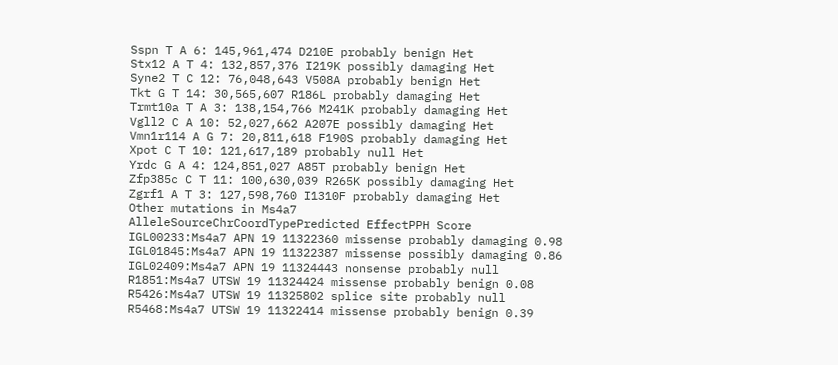Sspn T A 6: 145,961,474 D210E probably benign Het
Stx12 A T 4: 132,857,376 I219K possibly damaging Het
Syne2 T C 12: 76,048,643 V508A probably benign Het
Tkt G T 14: 30,565,607 R186L probably damaging Het
Trmt10a T A 3: 138,154,766 M241K probably damaging Het
Vgll2 C A 10: 52,027,662 A207E possibly damaging Het
Vmn1r114 A G 7: 20,811,618 F190S probably damaging Het
Xpot C T 10: 121,617,189 probably null Het
Yrdc G A 4: 124,851,027 A85T probably benign Het
Zfp385c C T 11: 100,630,039 R265K possibly damaging Het
Zgrf1 A T 3: 127,598,760 I1310F probably damaging Het
Other mutations in Ms4a7
AlleleSourceChrCoordTypePredicted EffectPPH Score
IGL00233:Ms4a7 APN 19 11322360 missense probably damaging 0.98
IGL01845:Ms4a7 APN 19 11322387 missense possibly damaging 0.86
IGL02409:Ms4a7 APN 19 11324443 nonsense probably null
R1851:Ms4a7 UTSW 19 11324424 missense probably benign 0.08
R5426:Ms4a7 UTSW 19 11325802 splice site probably null
R5468:Ms4a7 UTSW 19 11322414 missense probably benign 0.39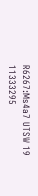R6267:Ms4a7 UTSW 19 11333295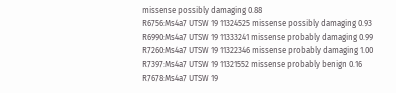missense possibly damaging 0.88
R6756:Ms4a7 UTSW 19 11324525 missense possibly damaging 0.93
R6990:Ms4a7 UTSW 19 11333241 missense probably damaging 0.99
R7260:Ms4a7 UTSW 19 11322346 missense probably damaging 1.00
R7397:Ms4a7 UTSW 19 11321552 missense probably benign 0.16
R7678:Ms4a7 UTSW 19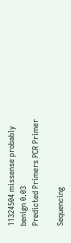11324504 missense probably benign 0.03
Predicted Primers PCR Primer

Sequencing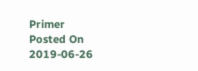Primer
Posted On 2019-06-26